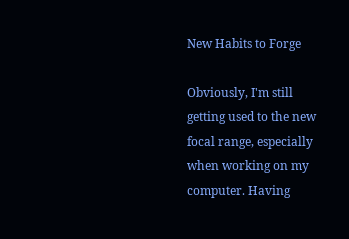New Habits to Forge

Obviously, I'm still getting used to the new focal range, especially when working on my computer. Having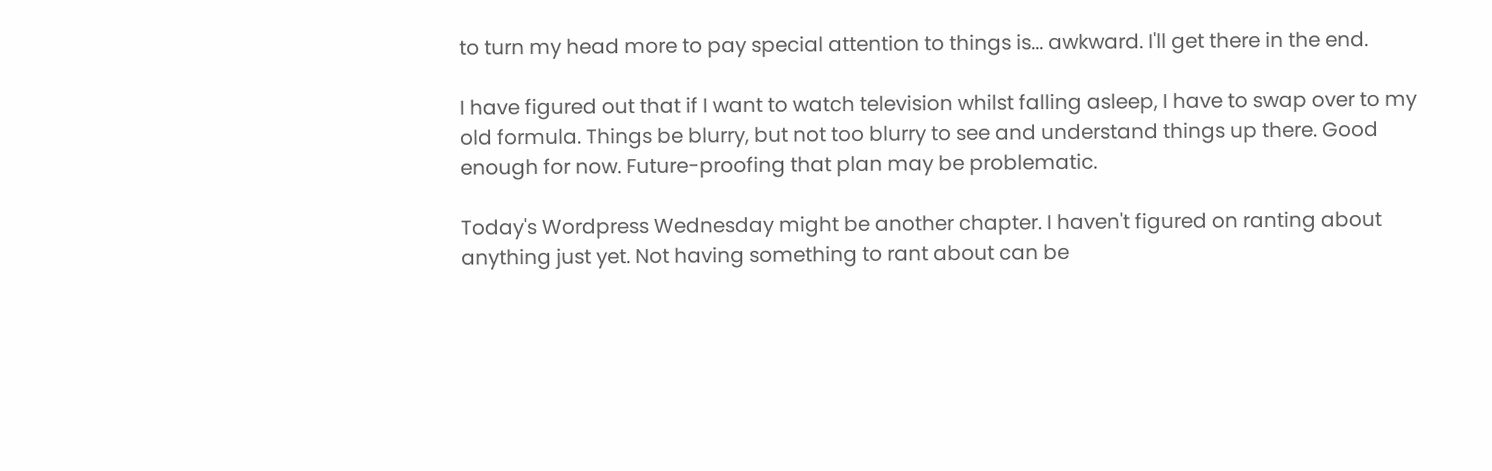to turn my head more to pay special attention to things is... awkward. I'll get there in the end.

I have figured out that if I want to watch television whilst falling asleep, I have to swap over to my old formula. Things be blurry, but not too blurry to see and understand things up there. Good enough for now. Future-proofing that plan may be problematic.

Today's Wordpress Wednesday might be another chapter. I haven't figured on ranting about anything just yet. Not having something to rant about can be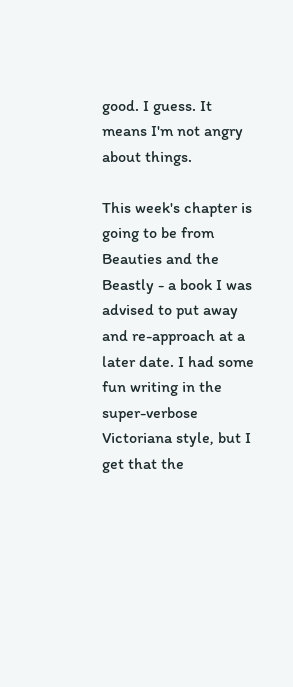good. I guess. It means I'm not angry about things.

This week's chapter is going to be from Beauties and the Beastly - a book I was advised to put away and re-approach at a later date. I had some fun writing in the super-verbose Victoriana style, but I get that the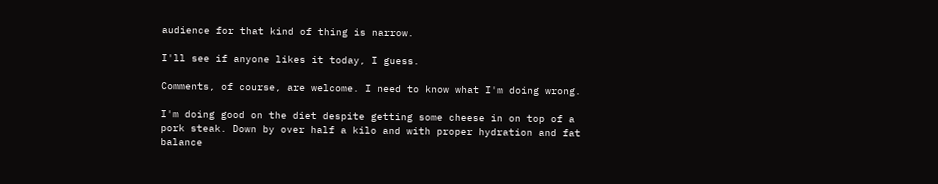audience for that kind of thing is narrow.

I'll see if anyone likes it today, I guess.

Comments, of course, are welcome. I need to know what I'm doing wrong.

I'm doing good on the diet despite getting some cheese in on top of a pork steak. Down by over half a kilo and with proper hydration and fat balance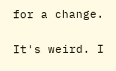for a change.

It's weird. I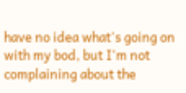have no idea what's going on with my bod, but I'm not complaining about the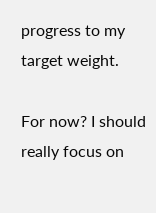progress to my target weight.

For now? I should really focus on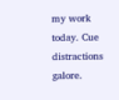my work today. Cue distractions galore.